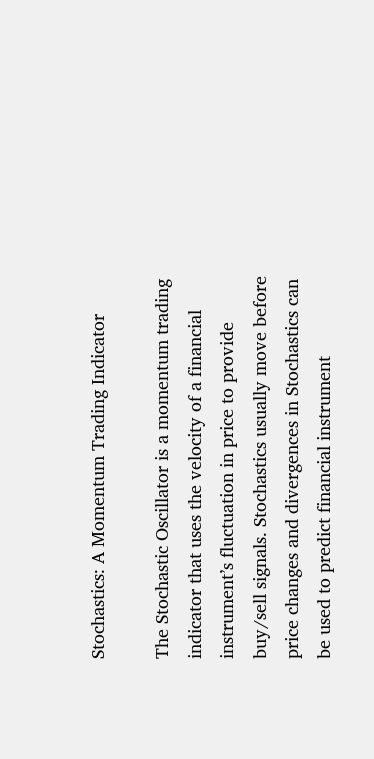Stochastics: A Momentum Trading Indicator

The Stochastic Oscillator is a momentum trading indicator that uses the velocity of a financial instrument’s fluctuation in price to provide buy/sell signals. Stochastics usually move before price changes and divergences in Stochastics can be used to predict financial instrument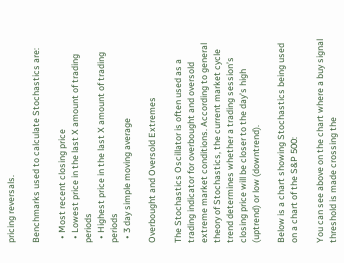pricing reversals.

Benchmarks used to calculate Stochastics are:

  • Most recent closing price
  • Lowest price in the last X amount of trading periods
  • Highest price in the last X amount of trading periods
  • 3 day simple moving average

Overbought and Oversold Extremes

The Stochastics Oscillator is often used as a trading indicator for overbought and oversold extreme market conditions. According to general theory of Stochastics, the current market cycle trend determines whether a trading session’s closing price will be closer to the day’s high (uptrend) or low (downtrend).

Below is a chart showing Stochastics being used on a chart of the S&P 500:

You can see above on the chart where a buy signal threshold is made crossing the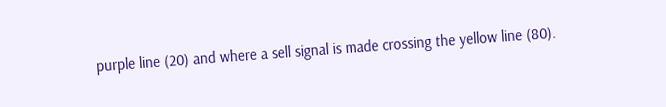purple line (20) and where a sell signal is made crossing the yellow line (80).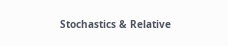Stochastics & Relative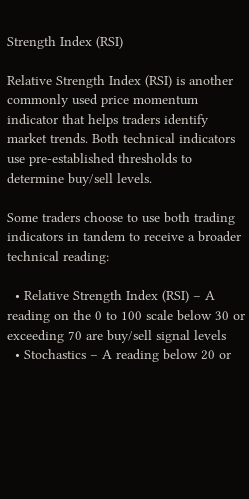Strength Index (RSI)

Relative Strength Index (RSI) is another commonly used price momentum indicator that helps traders identify market trends. Both technical indicators use pre-established thresholds to determine buy/sell levels.

Some traders choose to use both trading indicators in tandem to receive a broader technical reading:

  • Relative Strength Index (RSI) – A reading on the 0 to 100 scale below 30 or exceeding 70 are buy/sell signal levels
  • Stochastics – A reading below 20 or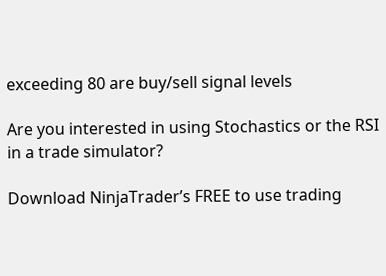exceeding 80 are buy/sell signal levels

Are you interested in using Stochastics or the RSI in a trade simulator?

Download NinjaTrader’s FREE to use trading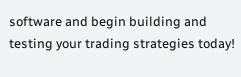software and begin building and testing your trading strategies today!